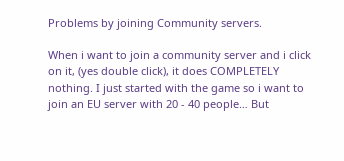Problems by joining Community servers.

When i want to join a community server and i click on it, (yes double click), it does COMPLETELY nothing. I just started with the game so i want to join an EU server with 20 - 40 people… But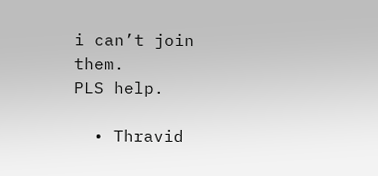i can’t join them.
PLS help.

  • Thravid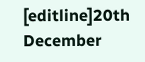[editline]20th December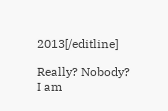2013[/editline]

Really? Nobody? I am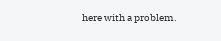here with a problem.